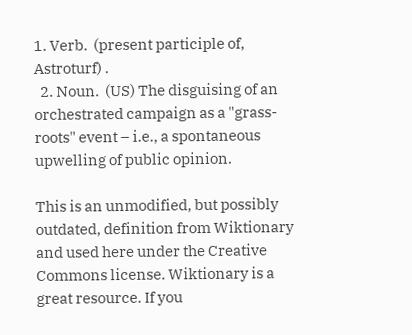1. Verb.  (present participle of, Astroturf) .
  2. Noun.  (US) The disguising of an orchestrated campaign as a "grass-roots" event – i.e., a spontaneous upwelling of public opinion.

This is an unmodified, but possibly outdated, definition from Wiktionary and used here under the Creative Commons license. Wiktionary is a great resource. If you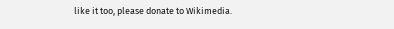like it too, please donate to Wikimedia.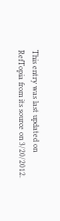This entry was last updated on RefTopia from its source on 3/20/2012.